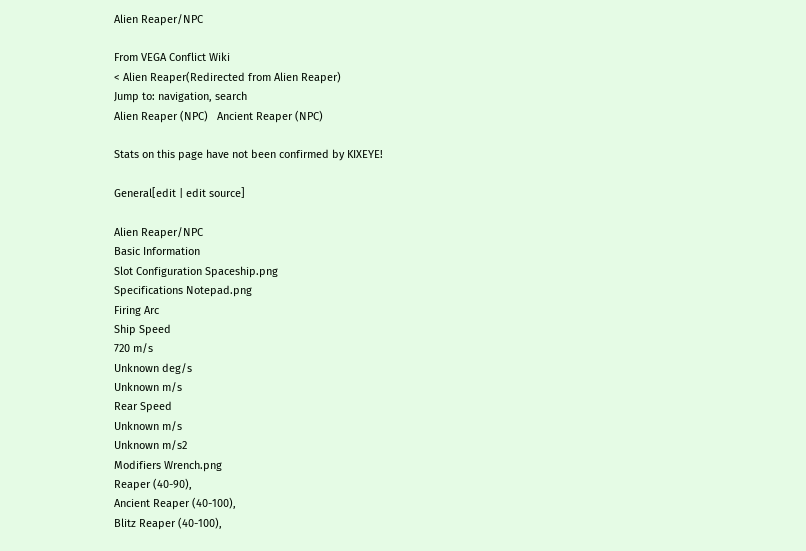Alien Reaper/NPC

From VEGA Conflict Wiki
< Alien Reaper(Redirected from Alien Reaper)
Jump to: navigation, search
Alien Reaper (NPC)   Ancient Reaper (NPC)

Stats on this page have not been confirmed by KIXEYE!

General[edit | edit source]

Alien Reaper/NPC
Basic Information
Slot Configuration Spaceship.png
Specifications Notepad.png
Firing Arc
Ship Speed
720 m/s
Unknown deg/s
Unknown m/s
Rear Speed
Unknown m/s
Unknown m/s2
Modifiers Wrench.png
Reaper (40-90),
Ancient Reaper (40-100),
Blitz Reaper (40-100),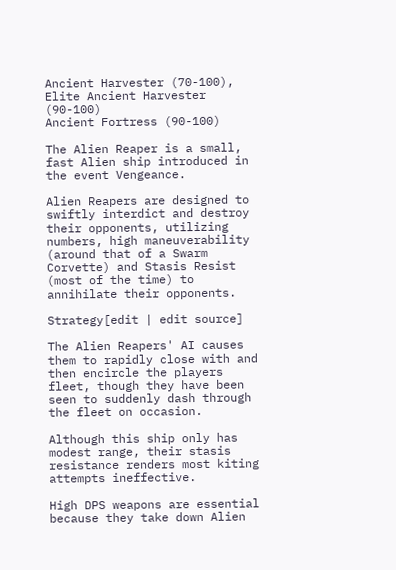Ancient Harvester (70-100),
Elite Ancient Harvester (90-100)
Ancient Fortress (90-100)

The Alien Reaper is a small, fast Alien ship introduced in the event Vengeance.

Alien Reapers are designed to swiftly interdict and destroy their opponents, utilizing numbers, high maneuverability (around that of a Swarm Corvette) and Stasis Resist (most of the time) to annihilate their opponents.

Strategy[edit | edit source]

The Alien Reapers' AI causes them to rapidly close with and then encircle the players fleet, though they have been seen to suddenly dash through the fleet on occasion.

Although this ship only has modest range, their stasis resistance renders most kiting attempts ineffective.

High DPS weapons are essential because they take down Alien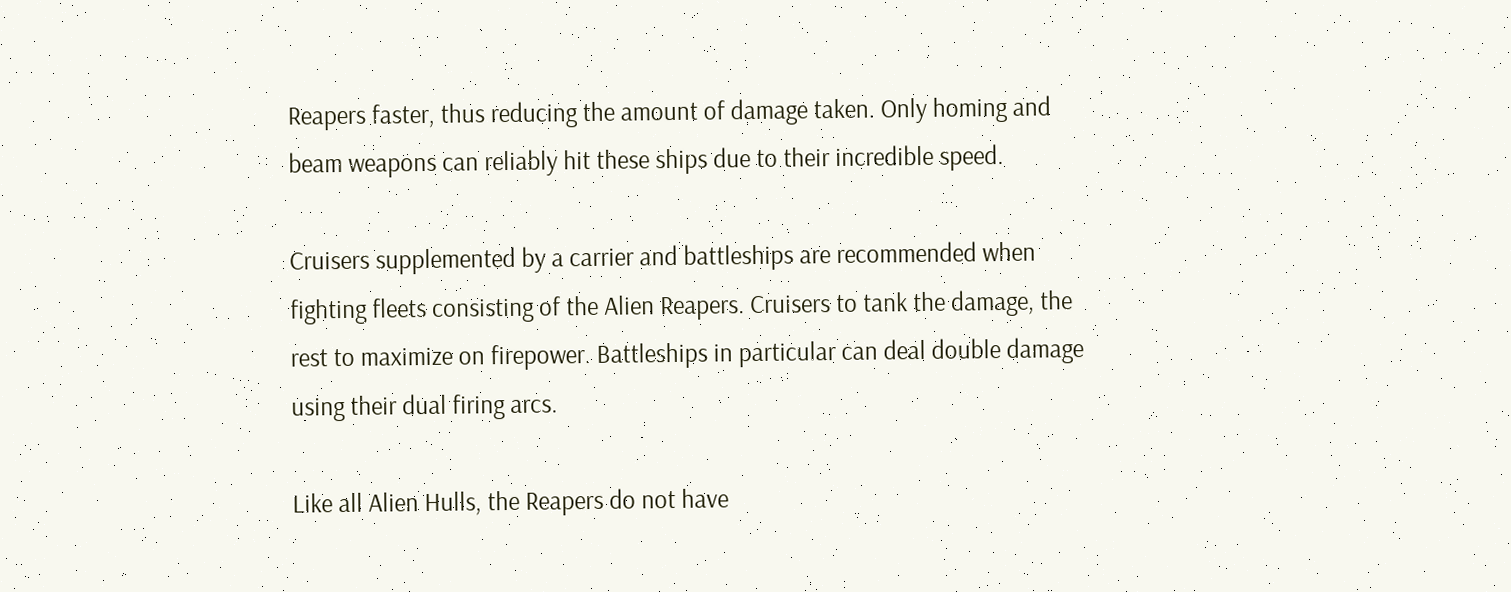Reapers faster, thus reducing the amount of damage taken. Only homing and beam weapons can reliably hit these ships due to their incredible speed.

Cruisers supplemented by a carrier and battleships are recommended when fighting fleets consisting of the Alien Reapers. Cruisers to tank the damage, the rest to maximize on firepower. Battleships in particular can deal double damage using their dual firing arcs.

Like all Alien Hulls, the Reapers do not have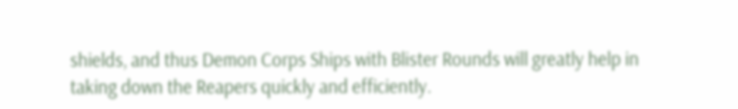shields, and thus Demon Corps Ships with Blister Rounds will greatly help in taking down the Reapers quickly and efficiently.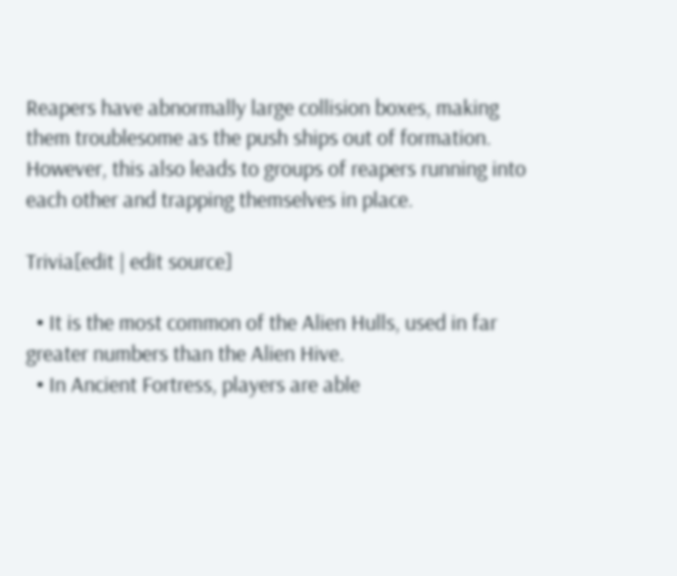Reapers have abnormally large collision boxes, making them troublesome as the push ships out of formation. However, this also leads to groups of reapers running into each other and trapping themselves in place.

Trivia[edit | edit source]

  • It is the most common of the Alien Hulls, used in far greater numbers than the Alien Hive.
  • In Ancient Fortress, players are able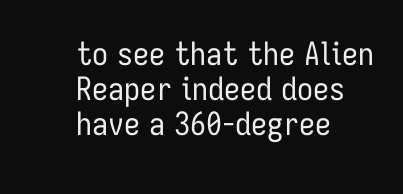to see that the Alien Reaper indeed does have a 360-degree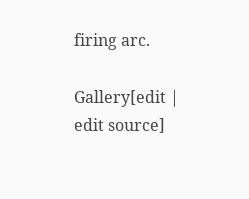firing arc.

Gallery[edit | edit source]